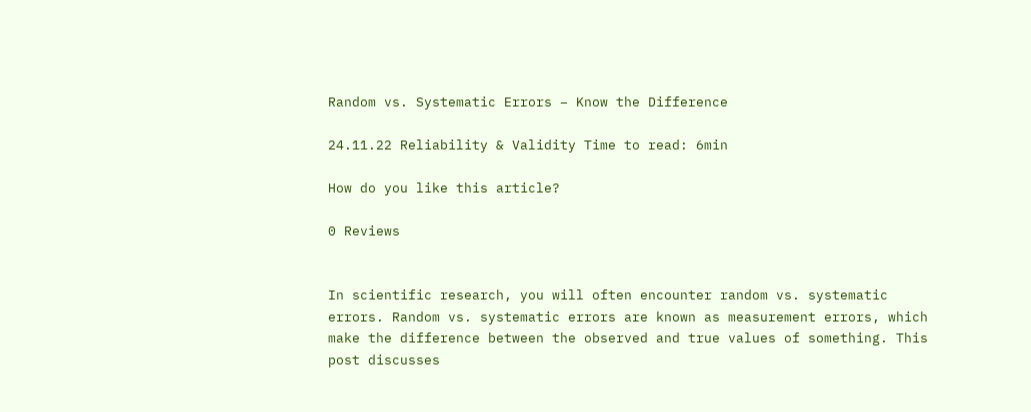Random vs. Systematic Errors – Know the Difference

24.11.22 Reliability & Validity Time to read: 6min

How do you like this article?

0 Reviews


In scientific research, you will often encounter random vs. systematic errors. Random vs. systematic errors are known as measurement errors, which make the difference between the observed and true values of something. This post discusses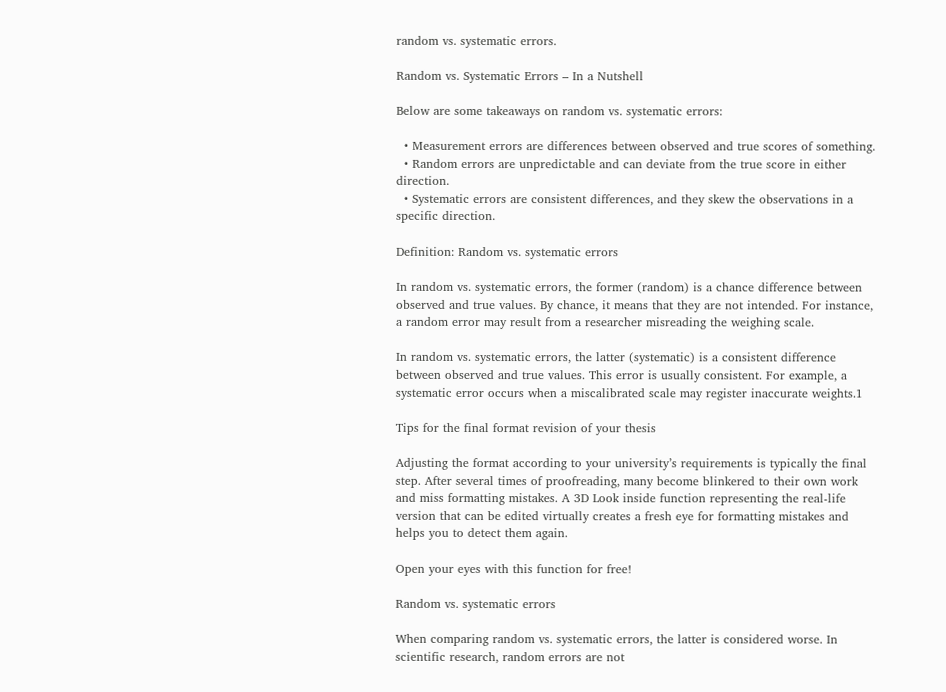random vs. systematic errors.

Random vs. Systematic Errors – In a Nutshell

Below are some takeaways on random vs. systematic errors:

  • Measurement errors are differences between observed and true scores of something.
  • Random errors are unpredictable and can deviate from the true score in either direction.
  • Systematic errors are consistent differences, and they skew the observations in a specific direction.

Definition: Random vs. systematic errors

In random vs. systematic errors, the former (random) is a chance difference between observed and true values. By chance, it means that they are not intended. For instance, a random error may result from a researcher misreading the weighing scale.

In random vs. systematic errors, the latter (systematic) is a consistent difference between observed and true values. This error is usually consistent. For example, a systematic error occurs when a miscalibrated scale may register inaccurate weights.1

Tips for the final format revision of your thesis

Adjusting the format according to your university’s requirements is typically the final step. After several times of proofreading, many become blinkered to their own work and miss formatting mistakes. A 3D Look inside function representing the real-life version that can be edited virtually creates a fresh eye for formatting mistakes and helps you to detect them again.

Open your eyes with this function for free!

Random vs. systematic errors

When comparing random vs. systematic errors, the latter is considered worse. In scientific research, random errors are not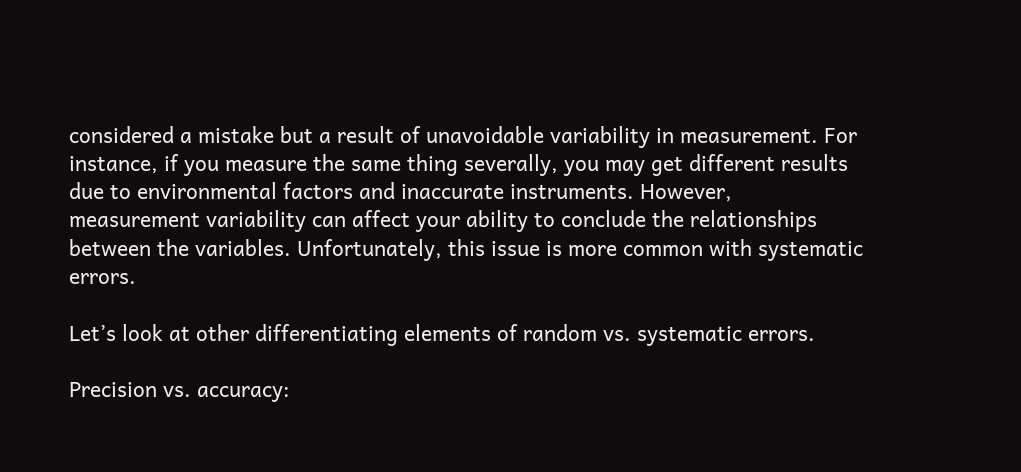considered a mistake but a result of unavoidable variability in measurement. For instance, if you measure the same thing severally, you may get different results due to environmental factors and inaccurate instruments. However, measurement variability can affect your ability to conclude the relationships between the variables. Unfortunately, this issue is more common with systematic errors.

Let’s look at other differentiating elements of random vs. systematic errors.

Precision vs. accuracy: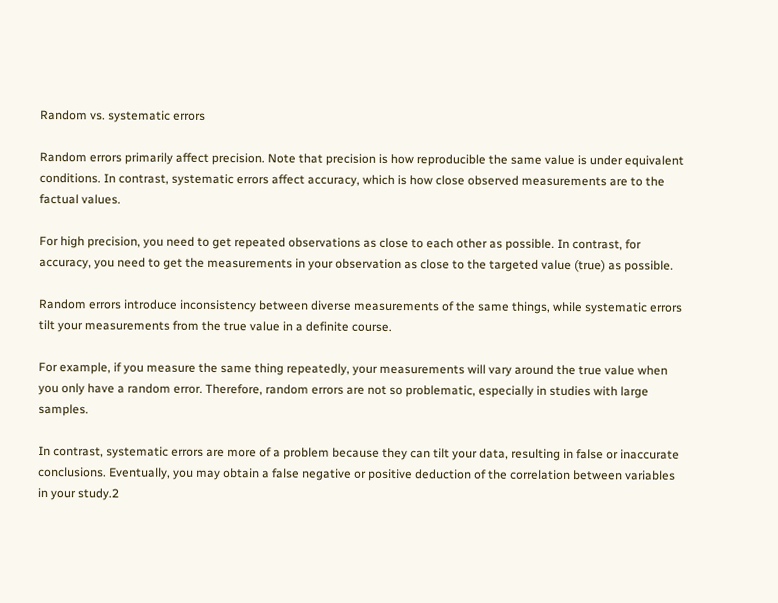Random vs. systematic errors

Random errors primarily affect precision. Note that precision is how reproducible the same value is under equivalent conditions. In contrast, systematic errors affect accuracy, which is how close observed measurements are to the factual values.

For high precision, you need to get repeated observations as close to each other as possible. In contrast, for accuracy, you need to get the measurements in your observation as close to the targeted value (true) as possible.

Random errors introduce inconsistency between diverse measurements of the same things, while systematic errors tilt your measurements from the true value in a definite course.

For example, if you measure the same thing repeatedly, your measurements will vary around the true value when you only have a random error. Therefore, random errors are not so problematic, especially in studies with large samples.

In contrast, systematic errors are more of a problem because they can tilt your data, resulting in false or inaccurate conclusions. Eventually, you may obtain a false negative or positive deduction of the correlation between variables in your study.2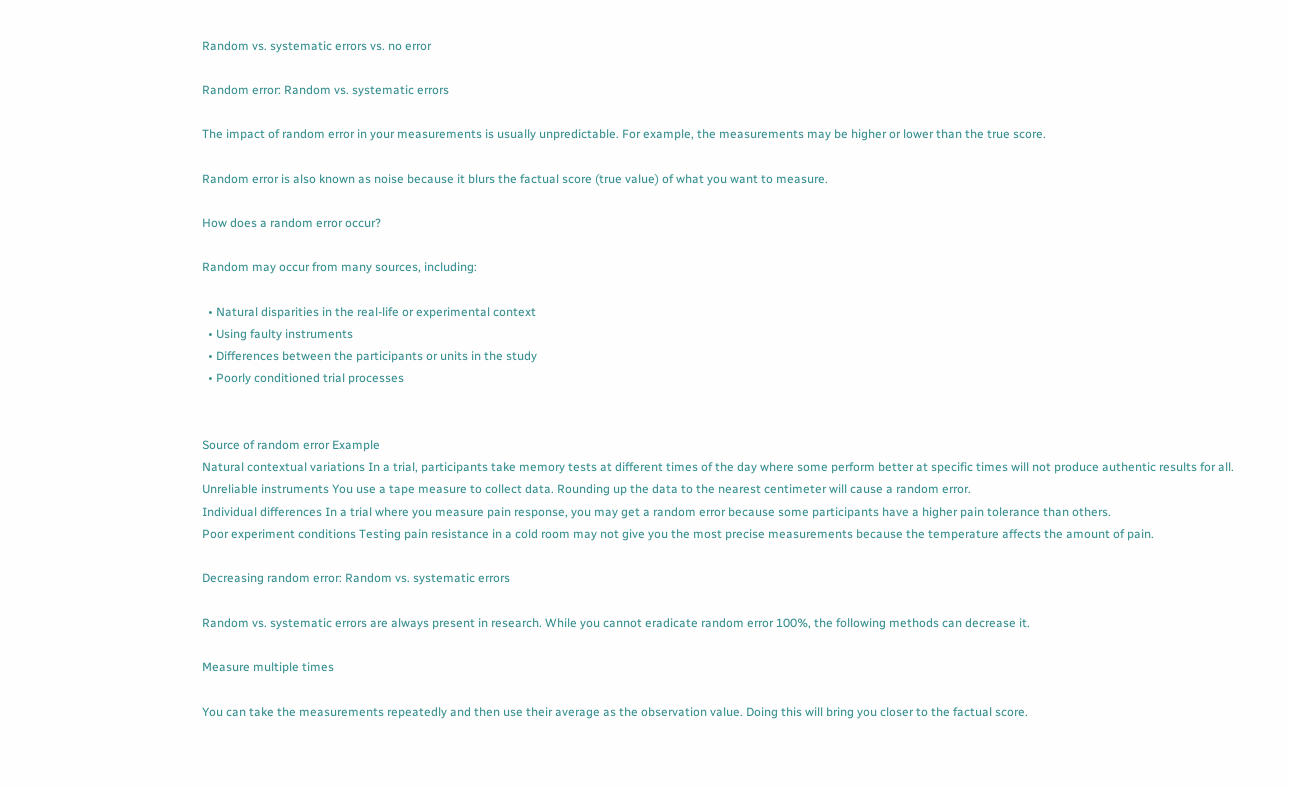Random vs. systematic errors vs. no error

Random error: Random vs. systematic errors

The impact of random error in your measurements is usually unpredictable. For example, the measurements may be higher or lower than the true score.

Random error is also known as noise because it blurs the factual score (true value) of what you want to measure.

How does a random error occur?

Random may occur from many sources, including:

  • Natural disparities in the real-life or experimental context
  • Using faulty instruments
  • Differences between the participants or units in the study
  • Poorly conditioned trial processes


Source of random error Example
Natural contextual variations In a trial, participants take memory tests at different times of the day where some perform better at specific times will not produce authentic results for all.
Unreliable instruments You use a tape measure to collect data. Rounding up the data to the nearest centimeter will cause a random error.
Individual differences In a trial where you measure pain response, you may get a random error because some participants have a higher pain tolerance than others.
Poor experiment conditions Testing pain resistance in a cold room may not give you the most precise measurements because the temperature affects the amount of pain.

Decreasing random error: Random vs. systematic errors

Random vs. systematic errors are always present in research. While you cannot eradicate random error 100%, the following methods can decrease it.

Measure multiple times

You can take the measurements repeatedly and then use their average as the observation value. Doing this will bring you closer to the factual score.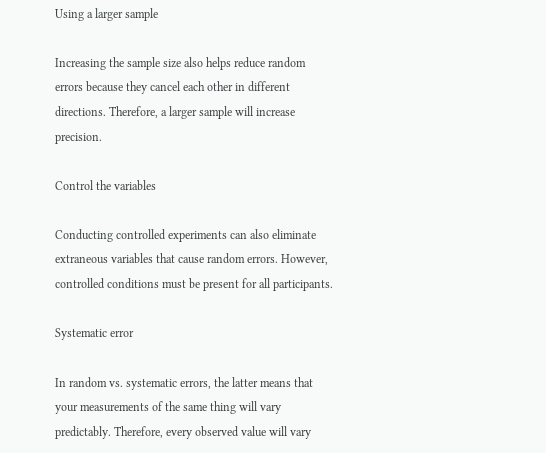Using a larger sample

Increasing the sample size also helps reduce random errors because they cancel each other in different directions. Therefore, a larger sample will increase precision.

Control the variables

Conducting controlled experiments can also eliminate extraneous variables that cause random errors. However, controlled conditions must be present for all participants.

Systematic error

In random vs. systematic errors, the latter means that your measurements of the same thing will vary predictably. Therefore, every observed value will vary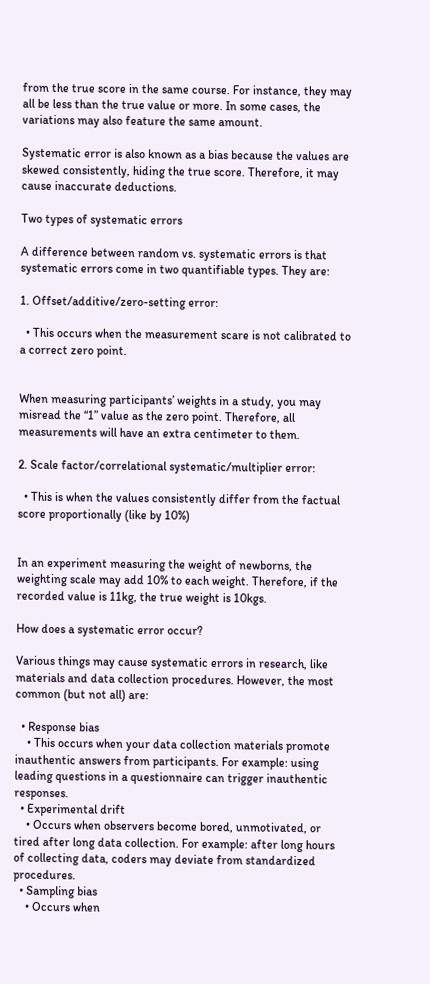from the true score in the same course. For instance, they may all be less than the true value or more. In some cases, the variations may also feature the same amount.

Systematic error is also known as a bias because the values are skewed consistently, hiding the true score. Therefore, it may cause inaccurate deductions.

Two types of systematic errors

A difference between random vs. systematic errors is that systematic errors come in two quantifiable types. They are:

1. Offset/additive/zero-setting error:

  • This occurs when the measurement scare is not calibrated to a correct zero point.


When measuring participants’ weights in a study, you may misread the “1” value as the zero point. Therefore, all measurements will have an extra centimeter to them.

2. Scale factor/correlational systematic/multiplier error:

  • This is when the values consistently differ from the factual score proportionally (like by 10%)


In an experiment measuring the weight of newborns, the weighting scale may add 10% to each weight. Therefore, if the recorded value is 11kg, the true weight is 10kgs.

How does a systematic error occur?

Various things may cause systematic errors in research, like materials and data collection procedures. However, the most common (but not all) are:

  • Response bias
    • This occurs when your data collection materials promote inauthentic answers from participants. For example: using leading questions in a questionnaire can trigger inauthentic responses.
  • Experimental drift
    • Occurs when observers become bored, unmotivated, or tired after long data collection. For example: after long hours of collecting data, coders may deviate from standardized procedures.
  • Sampling bias
    • Occurs when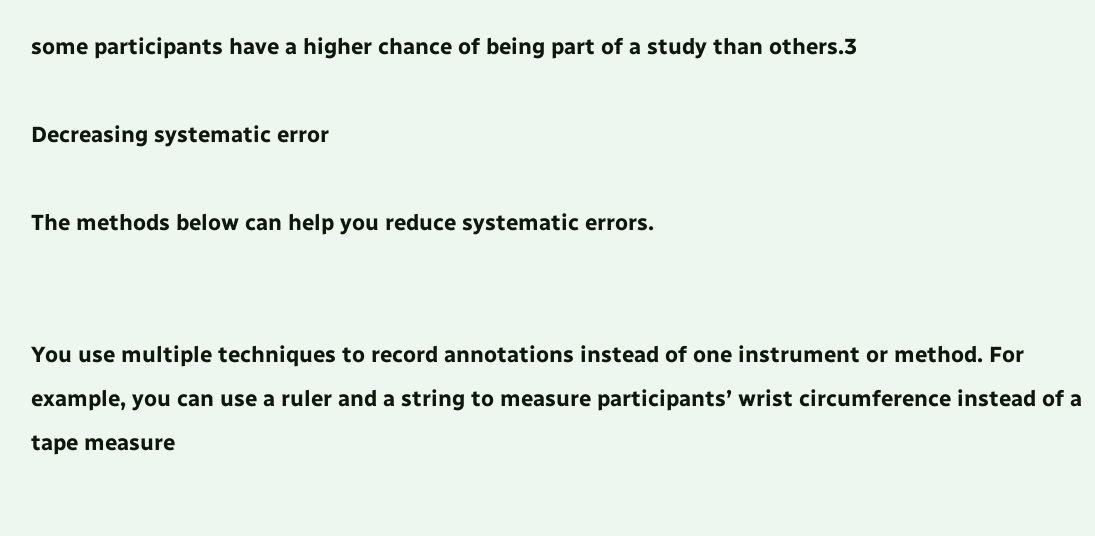some participants have a higher chance of being part of a study than others.3

Decreasing systematic error

The methods below can help you reduce systematic errors.


You use multiple techniques to record annotations instead of one instrument or method. For example, you can use a ruler and a string to measure participants’ wrist circumference instead of a tape measure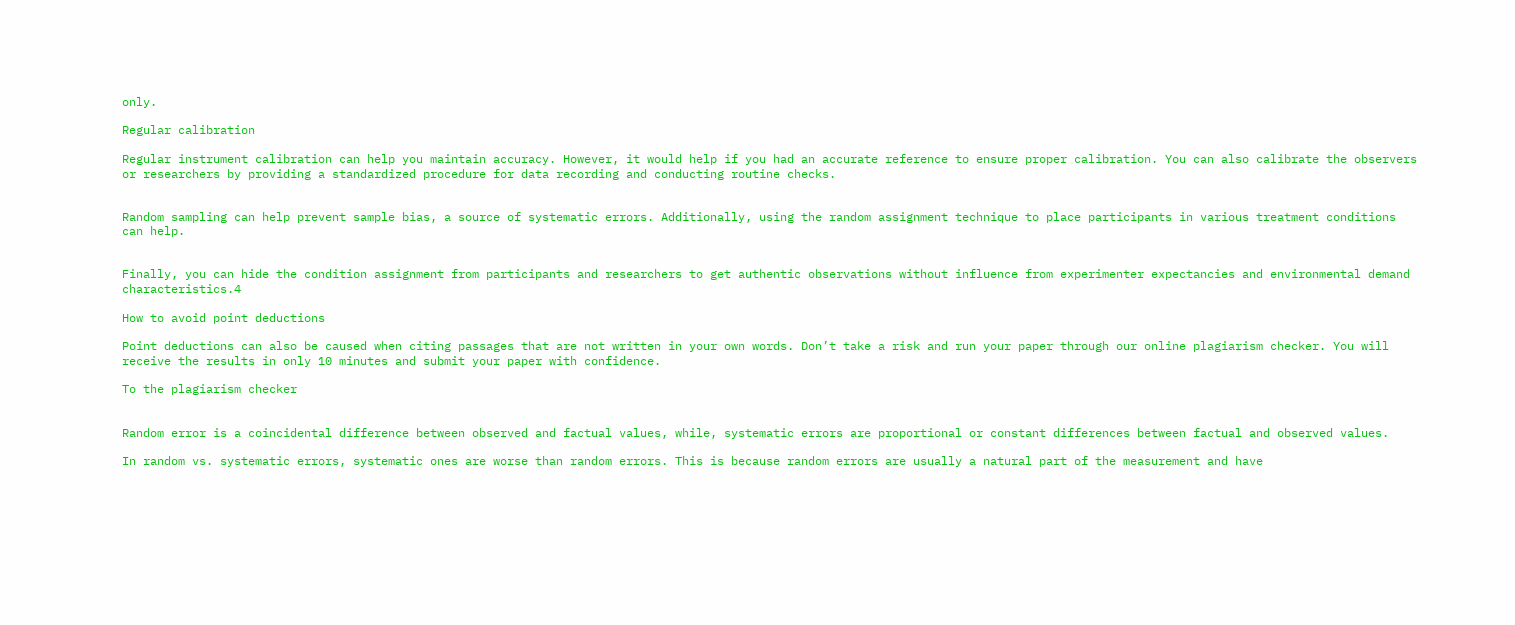only.

Regular calibration

Regular instrument calibration can help you maintain accuracy. However, it would help if you had an accurate reference to ensure proper calibration. You can also calibrate the observers or researchers by providing a standardized procedure for data recording and conducting routine checks.


Random sampling can help prevent sample bias, a source of systematic errors. Additionally, using the random assignment technique to place participants in various treatment conditions can help.


Finally, you can hide the condition assignment from participants and researchers to get authentic observations without influence from experimenter expectancies and environmental demand characteristics.4

How to avoid point deductions

Point deductions can also be caused when citing passages that are not written in your own words. Don’t take a risk and run your paper through our online plagiarism checker. You will receive the results in only 10 minutes and submit your paper with confidence.

To the plagiarism checker


Random error is a coincidental difference between observed and factual values, while, systematic errors are proportional or constant differences between factual and observed values.

In random vs. systematic errors, systematic ones are worse than random errors. This is because random errors are usually a natural part of the measurement and have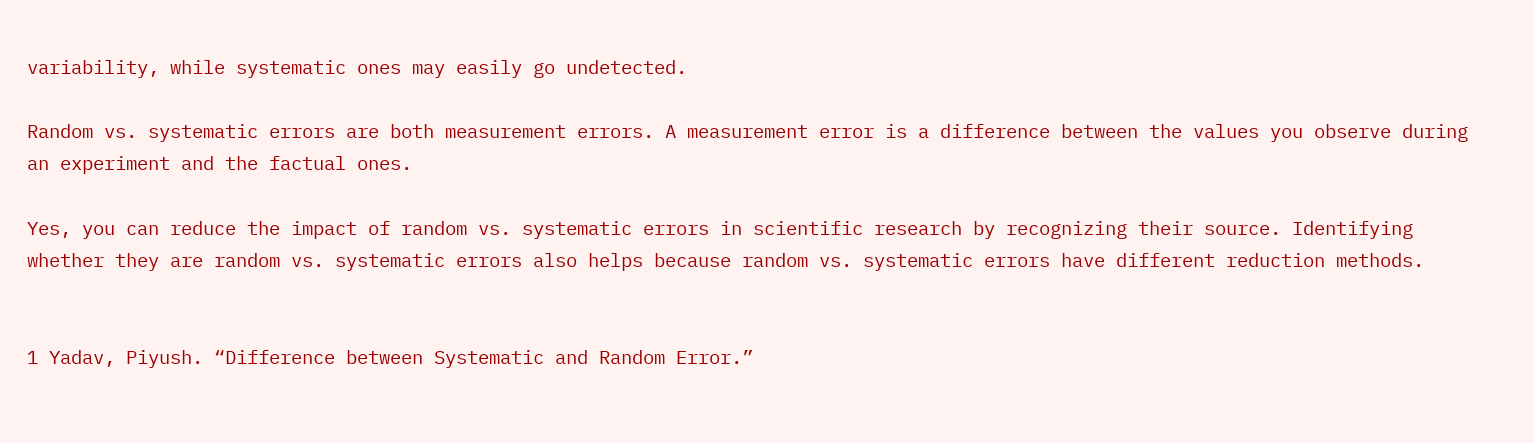variability, while systematic ones may easily go undetected.

Random vs. systematic errors are both measurement errors. A measurement error is a difference between the values you observe during an experiment and the factual ones.

Yes, you can reduce the impact of random vs. systematic errors in scientific research by recognizing their source. Identifying whether they are random vs. systematic errors also helps because random vs. systematic errors have different reduction methods.


1 Yadav, Piyush. “Difference between Systematic and Random Error.”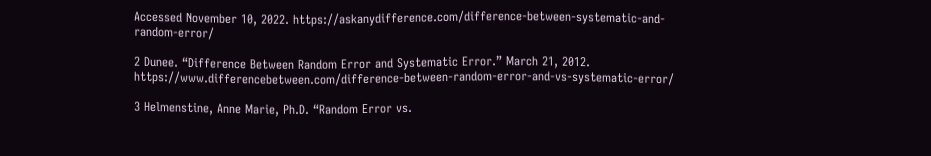Accessed November 10, 2022. https://askanydifference.com/difference-between-systematic-and-random-error/

2 Dunee. “Difference Between Random Error and Systematic Error.” March 21, 2012. https://www.differencebetween.com/difference-between-random-error-and-vs-systematic-error/

3 Helmenstine, Anne Marie, Ph.D. “Random Error vs.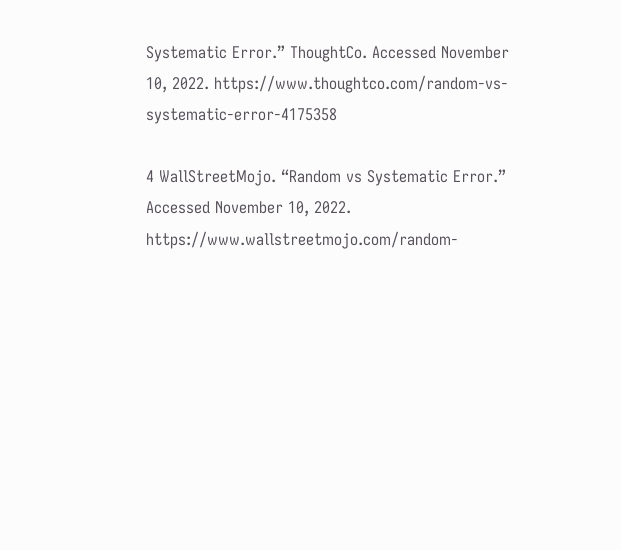Systematic Error.” ThoughtCo. Accessed November 10, 2022. https://www.thoughtco.com/random-vs-systematic-error-4175358

4 WallStreetMojo. “Random vs Systematic Error.” Accessed November 10, 2022. https://www.wallstreetmojo.com/random-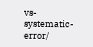vs-systematic-error/